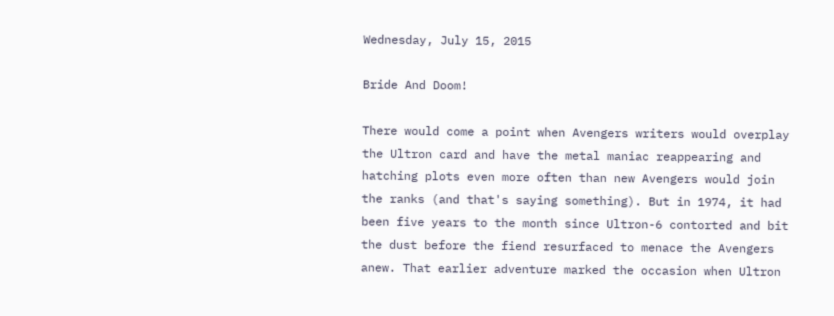Wednesday, July 15, 2015

Bride And Doom!

There would come a point when Avengers writers would overplay the Ultron card and have the metal maniac reappearing and hatching plots even more often than new Avengers would join the ranks (and that's saying something). But in 1974, it had been five years to the month since Ultron-6 contorted and bit the dust before the fiend resurfaced to menace the Avengers anew. That earlier adventure marked the occasion when Ultron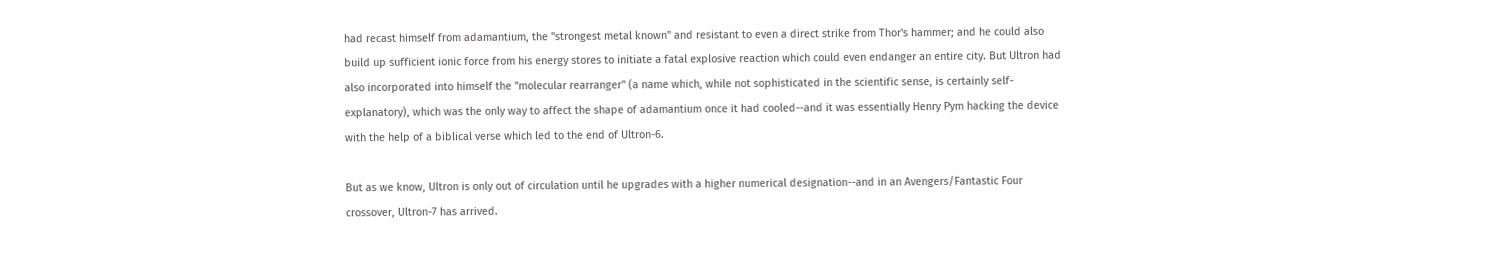had recast himself from adamantium, the "strongest metal known" and resistant to even a direct strike from Thor's hammer; and he could also build up sufficient ionic force from his energy stores to initiate a fatal explosive reaction which could even endanger an entire city. But Ultron had also incorporated into himself the "molecular rearranger" (a name which, while not sophisticated in the scientific sense, is certainly self-explanatory), which was the only way to affect the shape of adamantium once it had cooled--and it was essentially Henry Pym hacking the device with the help of a biblical verse which led to the end of Ultron-6.

But as we know, Ultron is only out of circulation until he upgrades with a higher numerical designation--and in an Avengers/Fantastic Four crossover, Ultron-7 has arrived.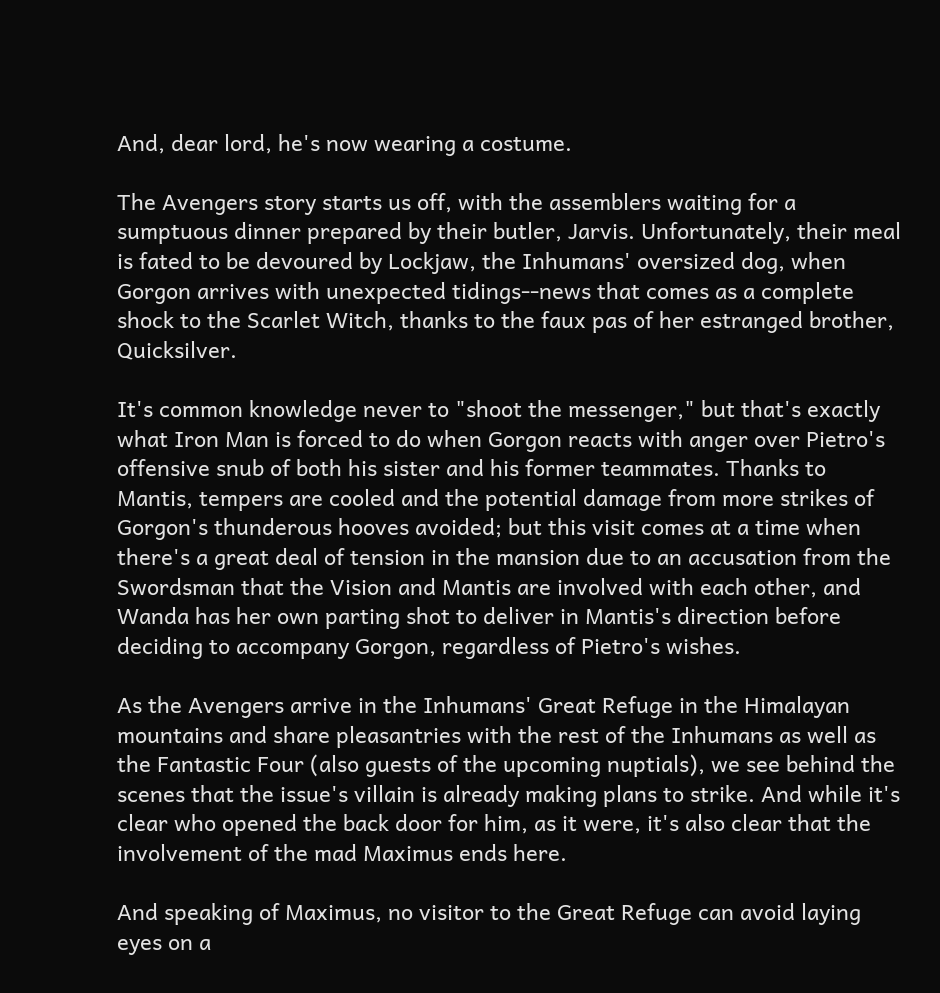And, dear lord, he's now wearing a costume.

The Avengers story starts us off, with the assemblers waiting for a sumptuous dinner prepared by their butler, Jarvis. Unfortunately, their meal is fated to be devoured by Lockjaw, the Inhumans' oversized dog, when Gorgon arrives with unexpected tidings--news that comes as a complete shock to the Scarlet Witch, thanks to the faux pas of her estranged brother, Quicksilver.

It's common knowledge never to "shoot the messenger," but that's exactly what Iron Man is forced to do when Gorgon reacts with anger over Pietro's offensive snub of both his sister and his former teammates. Thanks to Mantis, tempers are cooled and the potential damage from more strikes of Gorgon's thunderous hooves avoided; but this visit comes at a time when there's a great deal of tension in the mansion due to an accusation from the Swordsman that the Vision and Mantis are involved with each other, and Wanda has her own parting shot to deliver in Mantis's direction before deciding to accompany Gorgon, regardless of Pietro's wishes.

As the Avengers arrive in the Inhumans' Great Refuge in the Himalayan mountains and share pleasantries with the rest of the Inhumans as well as the Fantastic Four (also guests of the upcoming nuptials), we see behind the scenes that the issue's villain is already making plans to strike. And while it's clear who opened the back door for him, as it were, it's also clear that the involvement of the mad Maximus ends here.

And speaking of Maximus, no visitor to the Great Refuge can avoid laying eyes on a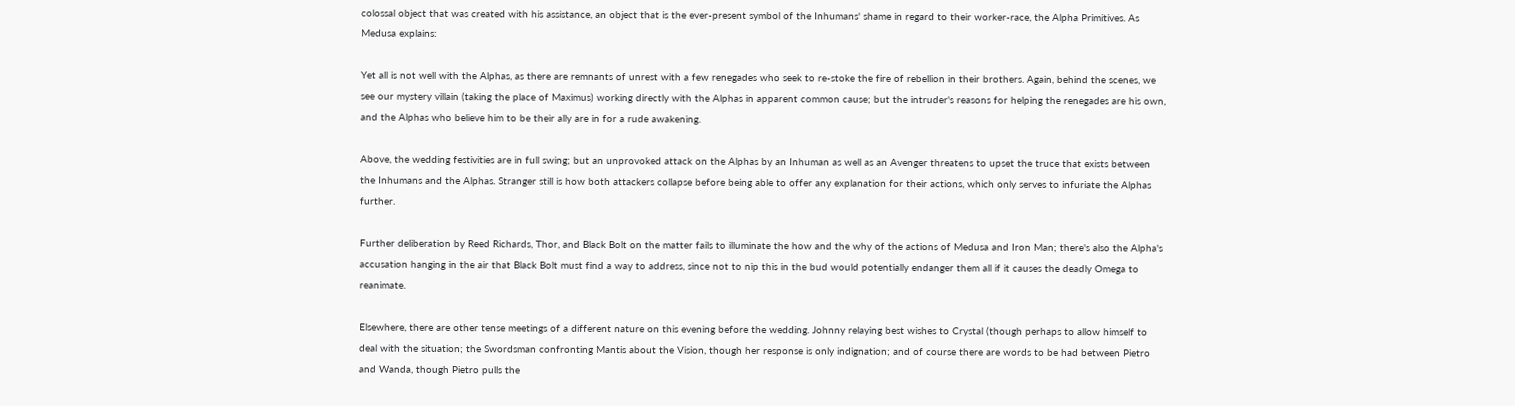colossal object that was created with his assistance, an object that is the ever-present symbol of the Inhumans' shame in regard to their worker-race, the Alpha Primitives. As Medusa explains:

Yet all is not well with the Alphas, as there are remnants of unrest with a few renegades who seek to re-stoke the fire of rebellion in their brothers. Again, behind the scenes, we see our mystery villain (taking the place of Maximus) working directly with the Alphas in apparent common cause; but the intruder's reasons for helping the renegades are his own, and the Alphas who believe him to be their ally are in for a rude awakening.

Above, the wedding festivities are in full swing; but an unprovoked attack on the Alphas by an Inhuman as well as an Avenger threatens to upset the truce that exists between the Inhumans and the Alphas. Stranger still is how both attackers collapse before being able to offer any explanation for their actions, which only serves to infuriate the Alphas further.

Further deliberation by Reed Richards, Thor, and Black Bolt on the matter fails to illuminate the how and the why of the actions of Medusa and Iron Man; there's also the Alpha's accusation hanging in the air that Black Bolt must find a way to address, since not to nip this in the bud would potentially endanger them all if it causes the deadly Omega to reanimate.

Elsewhere, there are other tense meetings of a different nature on this evening before the wedding. Johnny relaying best wishes to Crystal (though perhaps to allow himself to deal with the situation; the Swordsman confronting Mantis about the Vision, though her response is only indignation; and of course there are words to be had between Pietro and Wanda, though Pietro pulls the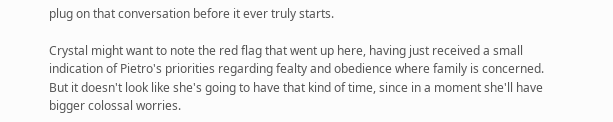plug on that conversation before it ever truly starts.

Crystal might want to note the red flag that went up here, having just received a small indication of Pietro's priorities regarding fealty and obedience where family is concerned. But it doesn't look like she's going to have that kind of time, since in a moment she'll have bigger colossal worries.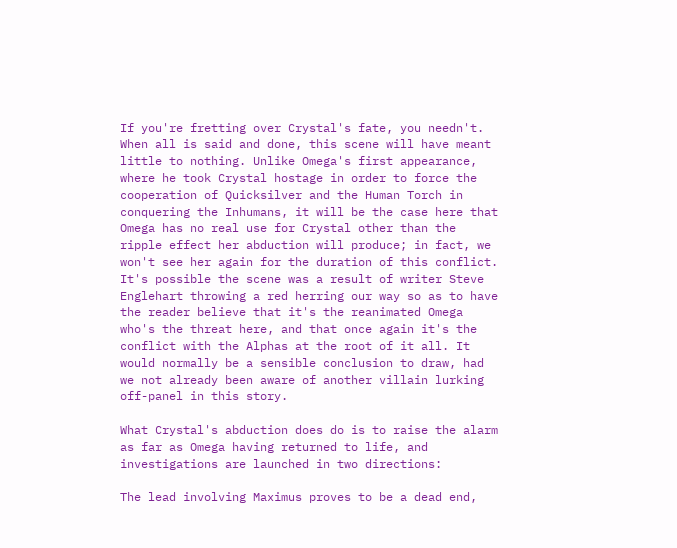If you're fretting over Crystal's fate, you needn't. When all is said and done, this scene will have meant little to nothing. Unlike Omega's first appearance, where he took Crystal hostage in order to force the cooperation of Quicksilver and the Human Torch in conquering the Inhumans, it will be the case here that Omega has no real use for Crystal other than the ripple effect her abduction will produce; in fact, we won't see her again for the duration of this conflict. It's possible the scene was a result of writer Steve Englehart throwing a red herring our way so as to have the reader believe that it's the reanimated Omega who's the threat here, and that once again it's the conflict with the Alphas at the root of it all. It would normally be a sensible conclusion to draw, had we not already been aware of another villain lurking off-panel in this story.

What Crystal's abduction does do is to raise the alarm as far as Omega having returned to life, and investigations are launched in two directions:

The lead involving Maximus proves to be a dead end,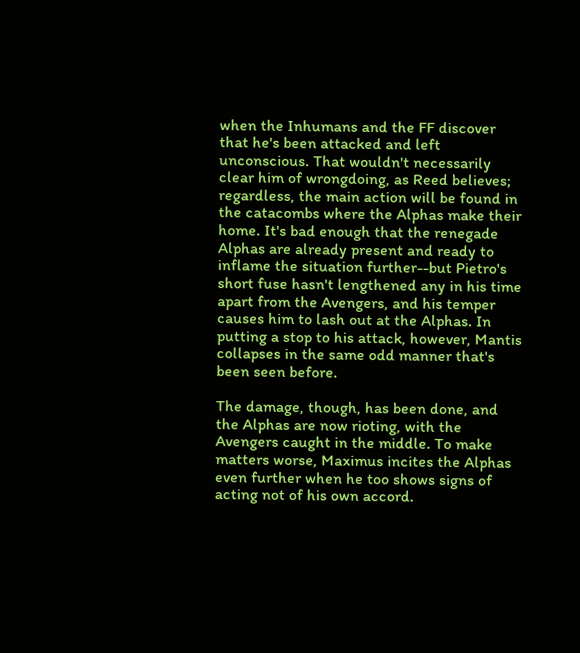when the Inhumans and the FF discover that he's been attacked and left unconscious. That wouldn't necessarily clear him of wrongdoing, as Reed believes; regardless, the main action will be found in the catacombs where the Alphas make their home. It's bad enough that the renegade Alphas are already present and ready to inflame the situation further--but Pietro's short fuse hasn't lengthened any in his time apart from the Avengers, and his temper causes him to lash out at the Alphas. In putting a stop to his attack, however, Mantis collapses in the same odd manner that's been seen before.

The damage, though, has been done, and the Alphas are now rioting, with the Avengers caught in the middle. To make matters worse, Maximus incites the Alphas even further when he too shows signs of acting not of his own accord.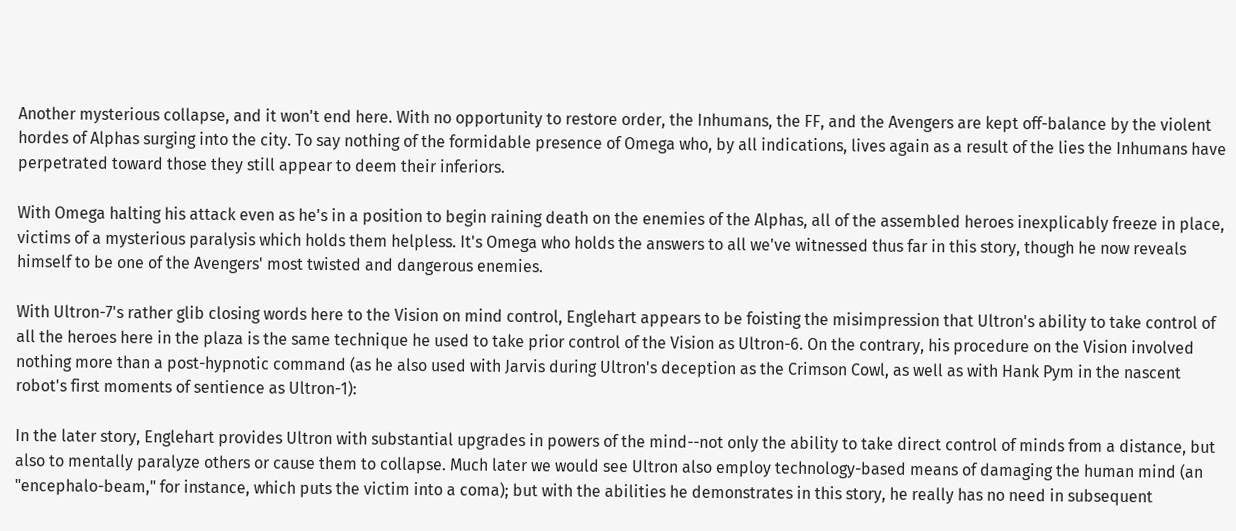Another mysterious collapse, and it won't end here. With no opportunity to restore order, the Inhumans, the FF, and the Avengers are kept off-balance by the violent hordes of Alphas surging into the city. To say nothing of the formidable presence of Omega who, by all indications, lives again as a result of the lies the Inhumans have perpetrated toward those they still appear to deem their inferiors.

With Omega halting his attack even as he's in a position to begin raining death on the enemies of the Alphas, all of the assembled heroes inexplicably freeze in place, victims of a mysterious paralysis which holds them helpless. It's Omega who holds the answers to all we've witnessed thus far in this story, though he now reveals himself to be one of the Avengers' most twisted and dangerous enemies.

With Ultron-7's rather glib closing words here to the Vision on mind control, Englehart appears to be foisting the misimpression that Ultron's ability to take control of all the heroes here in the plaza is the same technique he used to take prior control of the Vision as Ultron-6. On the contrary, his procedure on the Vision involved nothing more than a post-hypnotic command (as he also used with Jarvis during Ultron's deception as the Crimson Cowl, as well as with Hank Pym in the nascent robot's first moments of sentience as Ultron-1):

In the later story, Englehart provides Ultron with substantial upgrades in powers of the mind--not only the ability to take direct control of minds from a distance, but also to mentally paralyze others or cause them to collapse. Much later we would see Ultron also employ technology-based means of damaging the human mind (an "encephalo-beam," for instance, which puts the victim into a coma); but with the abilities he demonstrates in this story, he really has no need in subsequent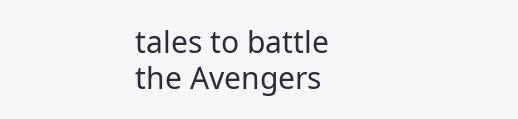tales to battle the Avengers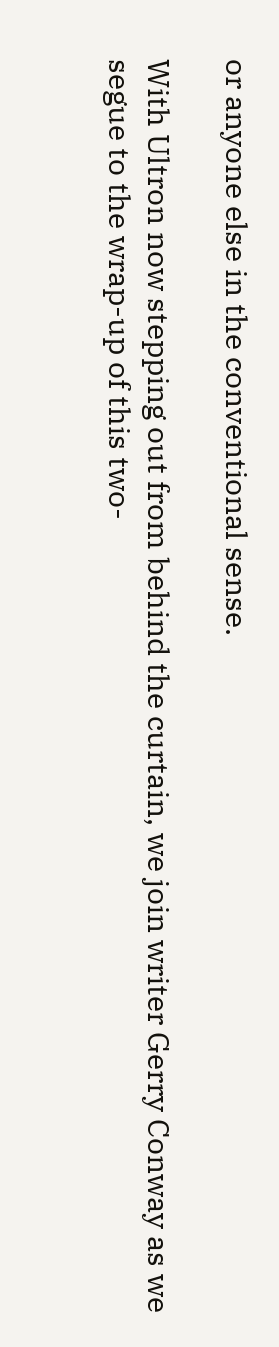or anyone else in the conventional sense.

With Ultron now stepping out from behind the curtain, we join writer Gerry Conway as we segue to the wrap-up of this two-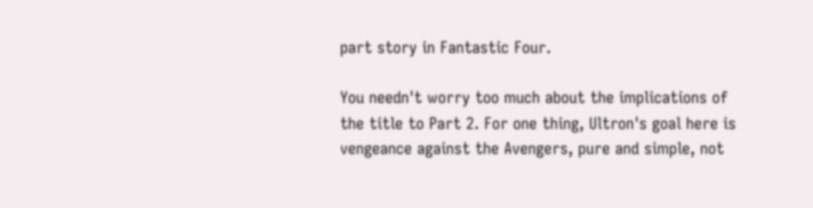part story in Fantastic Four.

You needn't worry too much about the implications of the title to Part 2. For one thing, Ultron's goal here is vengeance against the Avengers, pure and simple, not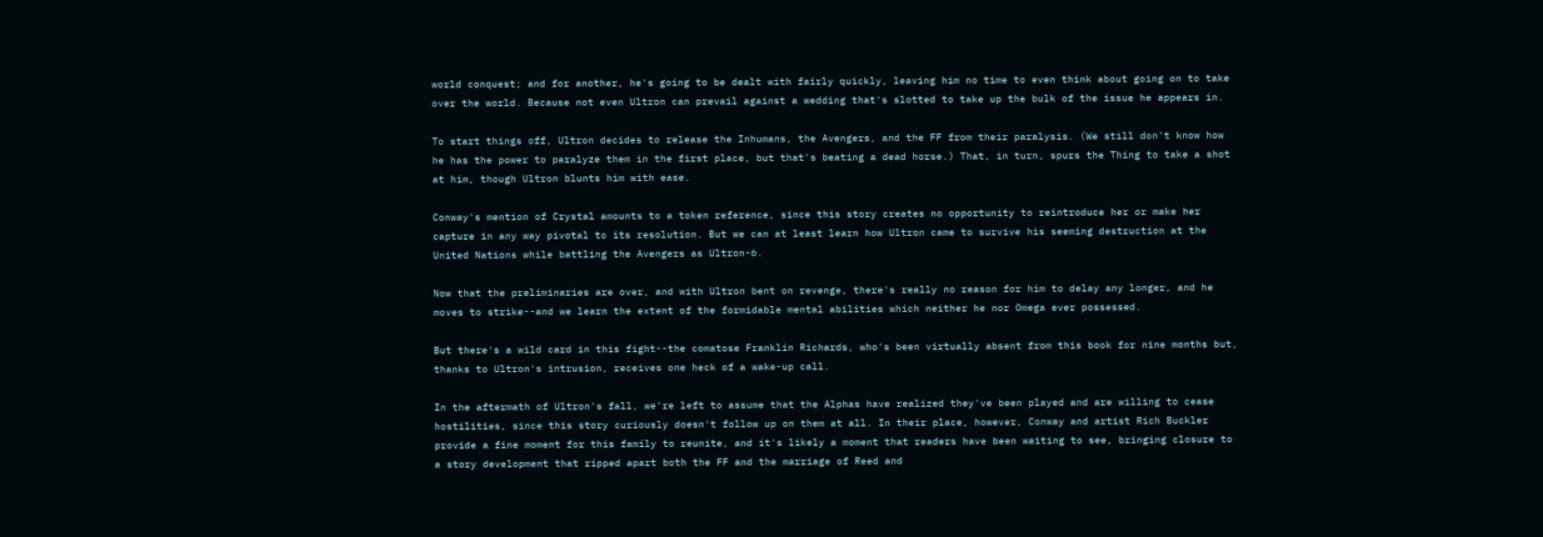world conquest; and for another, he's going to be dealt with fairly quickly, leaving him no time to even think about going on to take over the world. Because not even Ultron can prevail against a wedding that's slotted to take up the bulk of the issue he appears in.

To start things off, Ultron decides to release the Inhumans, the Avengers, and the FF from their paralysis. (We still don't know how he has the power to paralyze them in the first place, but that's beating a dead horse.) That, in turn, spurs the Thing to take a shot at him, though Ultron blunts him with ease.

Conway's mention of Crystal amounts to a token reference, since this story creates no opportunity to reintroduce her or make her capture in any way pivotal to its resolution. But we can at least learn how Ultron came to survive his seeming destruction at the United Nations while battling the Avengers as Ultron-6.

Now that the preliminaries are over, and with Ultron bent on revenge, there's really no reason for him to delay any longer, and he moves to strike--and we learn the extent of the formidable mental abilities which neither he nor Omega ever possessed.

But there's a wild card in this fight--the comatose Franklin Richards, who's been virtually absent from this book for nine months but, thanks to Ultron's intrusion, receives one heck of a wake-up call.

In the aftermath of Ultron's fall, we're left to assume that the Alphas have realized they've been played and are willing to cease hostilities, since this story curiously doesn't follow up on them at all. In their place, however, Conway and artist Rich Buckler provide a fine moment for this family to reunite, and it's likely a moment that readers have been waiting to see, bringing closure to a story development that ripped apart both the FF and the marriage of Reed and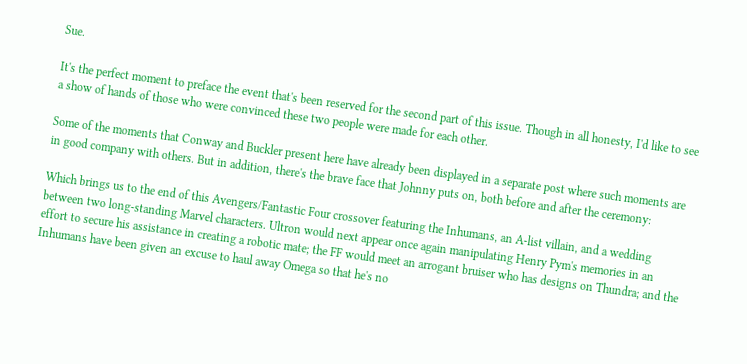Sue.

It's the perfect moment to preface the event that's been reserved for the second part of this issue. Though in all honesty, I'd like to see a show of hands of those who were convinced these two people were made for each other.

Some of the moments that Conway and Buckler present here have already been displayed in a separate post where such moments are in good company with others. But in addition, there's the brave face that Johnny puts on, both before and after the ceremony:

Which brings us to the end of this Avengers/Fantastic Four crossover featuring the Inhumans, an A-list villain, and a wedding between two long-standing Marvel characters. Ultron would next appear once again manipulating Henry Pym's memories in an effort to secure his assistance in creating a robotic mate; the FF would meet an arrogant bruiser who has designs on Thundra; and the Inhumans have been given an excuse to haul away Omega so that he's no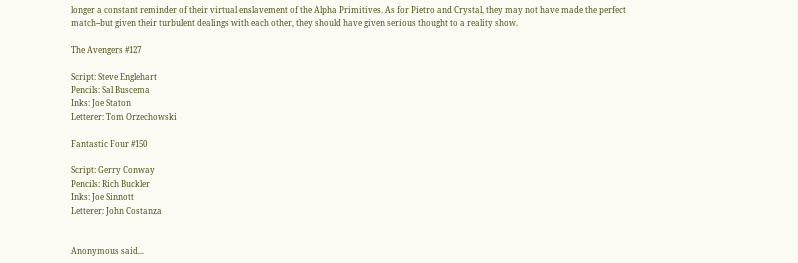longer a constant reminder of their virtual enslavement of the Alpha Primitives. As for Pietro and Crystal, they may not have made the perfect match--but given their turbulent dealings with each other, they should have given serious thought to a reality show.

The Avengers #127

Script: Steve Englehart
Pencils: Sal Buscema
Inks: Joe Staton
Letterer: Tom Orzechowski

Fantastic Four #150

Script: Gerry Conway
Pencils: Rich Buckler
Inks: Joe Sinnott
Letterer: John Costanza


Anonymous said...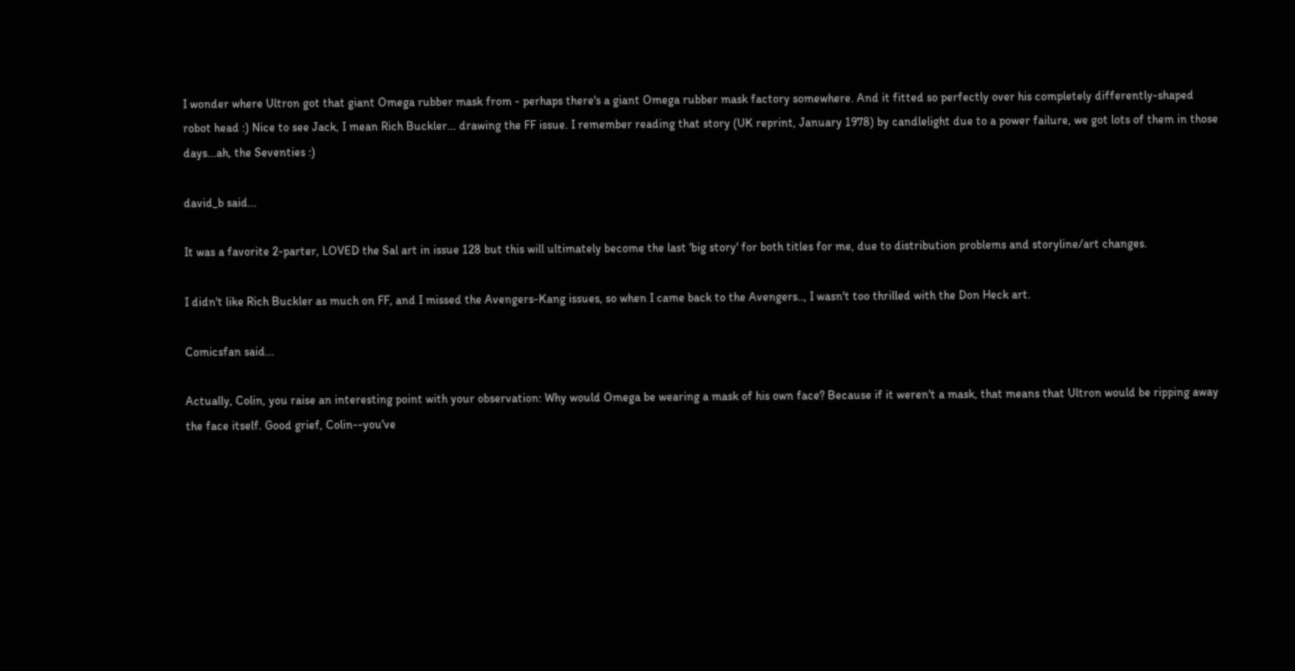I wonder where Ultron got that giant Omega rubber mask from - perhaps there's a giant Omega rubber mask factory somewhere. And it fitted so perfectly over his completely differently-shaped robot head :) Nice to see Jack, I mean Rich Buckler... drawing the FF issue. I remember reading that story (UK reprint, January 1978) by candlelight due to a power failure, we got lots of them in those days...ah, the Seventies :)

david_b said...

It was a favorite 2-parter, LOVED the Sal art in issue 128 but this will ultimately become the last 'big story' for both titles for me, due to distribution problems and storyline/art changes.

I didn't like Rich Buckler as much on FF, and I missed the Avengers-Kang issues, so when I came back to the Avengers.., I wasn't too thrilled with the Don Heck art.

Comicsfan said...

Actually, Colin, you raise an interesting point with your observation: Why would Omega be wearing a mask of his own face? Because if it weren't a mask, that means that Ultron would be ripping away the face itself. Good grief, Colin--you've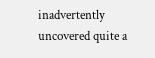inadvertently uncovered quite a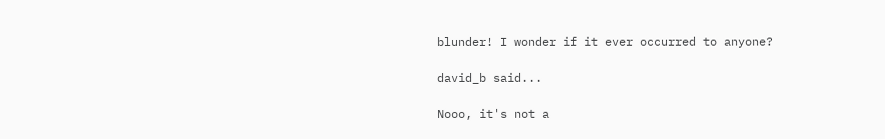blunder! I wonder if it ever occurred to anyone?

david_b said...

Nooo, it's not a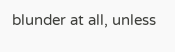blunder at all, unless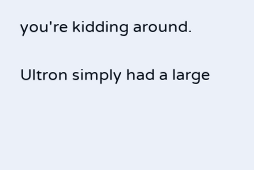you're kidding around.

Ultron simply had a large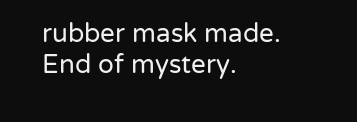rubber mask made. End of mystery.